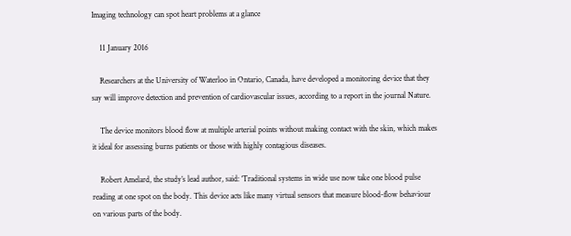Imaging technology can spot heart problems at a glance

    11 January 2016

    Researchers at the University of Waterloo in Ontario, Canada, have developed a monitoring device that they say will improve detection and prevention of cardiovascular issues, according to a report in the journal Nature.

    The device monitors blood flow at multiple arterial points without making contact with the skin, which makes it ideal for assessing burns patients or those with highly contagious diseases.

    Robert Amelard, the study’s lead author, said: ‘Traditional systems in wide use now take one blood pulse reading at one spot on the body. This device acts like many virtual sensors that measure blood-flow behaviour on various parts of the body.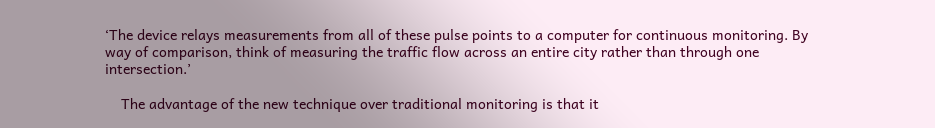‘The device relays measurements from all of these pulse points to a computer for continuous monitoring. By way of comparison, think of measuring the traffic flow across an entire city rather than through one intersection.’

    The advantage of the new technique over traditional monitoring is that it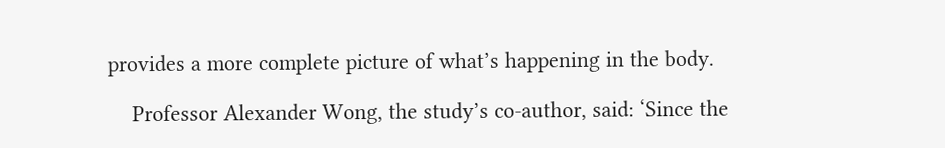provides a more complete picture of what’s happening in the body.

    Professor Alexander Wong, the study’s co-author, said: ‘Since the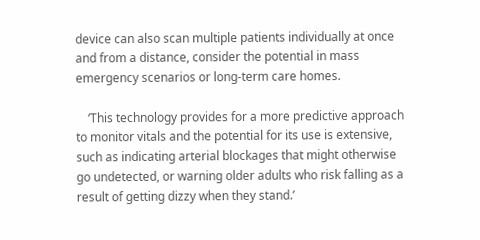device can also scan multiple patients individually at once and from a distance, consider the potential in mass emergency scenarios or long-term care homes.

    ‘This technology provides for a more predictive approach to monitor vitals and the potential for its use is extensive, such as indicating arterial blockages that might otherwise go undetected, or warning older adults who risk falling as a result of getting dizzy when they stand.’